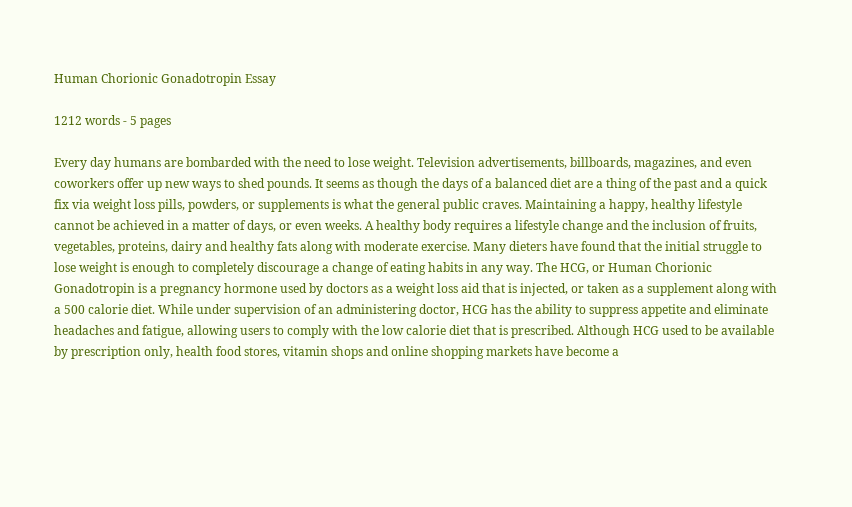Human Chorionic Gonadotropin Essay

1212 words - 5 pages

Every day humans are bombarded with the need to lose weight. Television advertisements, billboards, magazines, and even coworkers offer up new ways to shed pounds. It seems as though the days of a balanced diet are a thing of the past and a quick fix via weight loss pills, powders, or supplements is what the general public craves. Maintaining a happy, healthy lifestyle cannot be achieved in a matter of days, or even weeks. A healthy body requires a lifestyle change and the inclusion of fruits, vegetables, proteins, dairy and healthy fats along with moderate exercise. Many dieters have found that the initial struggle to lose weight is enough to completely discourage a change of eating habits in any way. The HCG, or Human Chorionic Gonadotropin is a pregnancy hormone used by doctors as a weight loss aid that is injected, or taken as a supplement along with a 500 calorie diet. While under supervision of an administering doctor, HCG has the ability to suppress appetite and eliminate headaches and fatigue, allowing users to comply with the low calorie diet that is prescribed. Although HCG used to be available by prescription only, health food stores, vitamin shops and online shopping markets have become a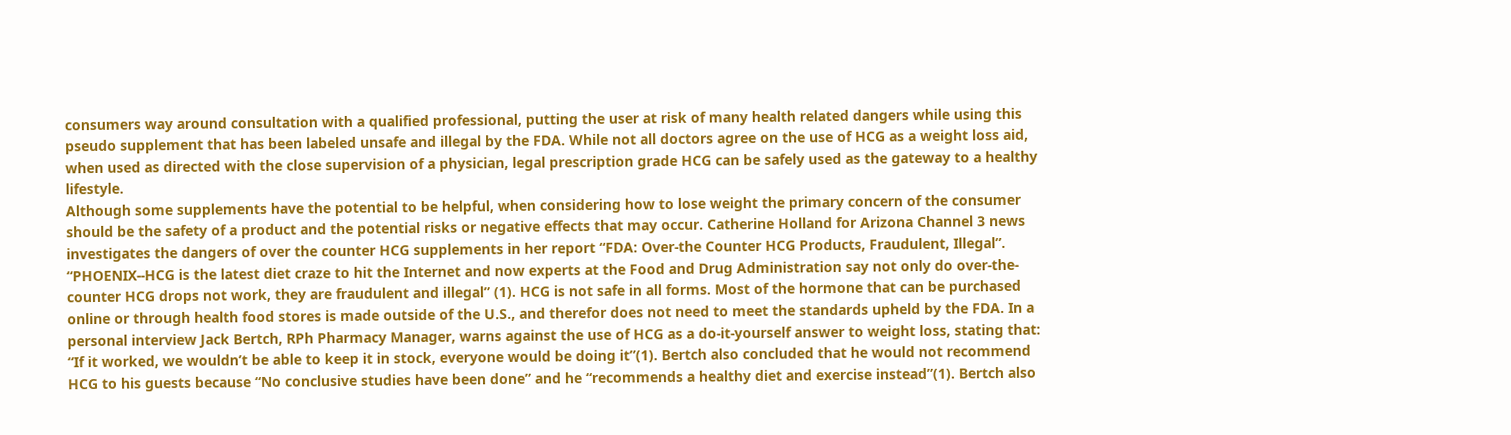consumers way around consultation with a qualified professional, putting the user at risk of many health related dangers while using this pseudo supplement that has been labeled unsafe and illegal by the FDA. While not all doctors agree on the use of HCG as a weight loss aid, when used as directed with the close supervision of a physician, legal prescription grade HCG can be safely used as the gateway to a healthy lifestyle.
Although some supplements have the potential to be helpful, when considering how to lose weight the primary concern of the consumer should be the safety of a product and the potential risks or negative effects that may occur. Catherine Holland for Arizona Channel 3 news investigates the dangers of over the counter HCG supplements in her report “FDA: Over-the Counter HCG Products, Fraudulent, Illegal”. “PHOENIX--HCG is the latest diet craze to hit the Internet and now experts at the Food and Drug Administration say not only do over-the-counter HCG drops not work, they are fraudulent and illegal” (1). HCG is not safe in all forms. Most of the hormone that can be purchased online or through health food stores is made outside of the U.S., and therefor does not need to meet the standards upheld by the FDA. In a personal interview Jack Bertch, RPh Pharmacy Manager, warns against the use of HCG as a do-it-yourself answer to weight loss, stating that: “If it worked, we wouldn’t be able to keep it in stock, everyone would be doing it”(1). Bertch also concluded that he would not recommend HCG to his guests because “No conclusive studies have been done” and he “recommends a healthy diet and exercise instead”(1). Bertch also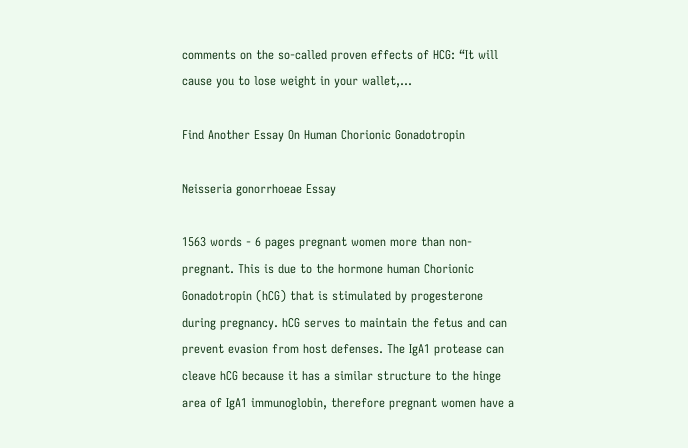comments on the so-called proven effects of HCG: “It will cause you to lose weight in your wallet,...

Find Another Essay On Human Chorionic Gonadotropin

Neisseria gonorrhoeae Essay

1563 words - 6 pages pregnant women more than non-pregnant. This is due to the hormone human Chorionic Gonadotropin (hCG) that is stimulated by progesterone during pregnancy. hCG serves to maintain the fetus and can prevent evasion from host defenses. The IgA1 protease can cleave hCG because it has a similar structure to the hinge area of IgA1 immunoglobin, therefore pregnant women have a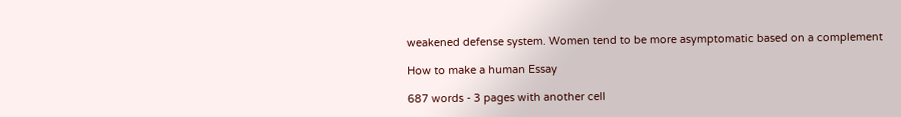weakened defense system. Women tend to be more asymptomatic based on a complement

How to make a human Essay

687 words - 3 pages with another cell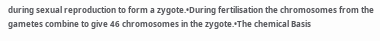during sexual reproduction to form a zygote.•During fertilisation the chromosomes from the gametes combine to give 46 chromosomes in the zygote.•The chemical Basis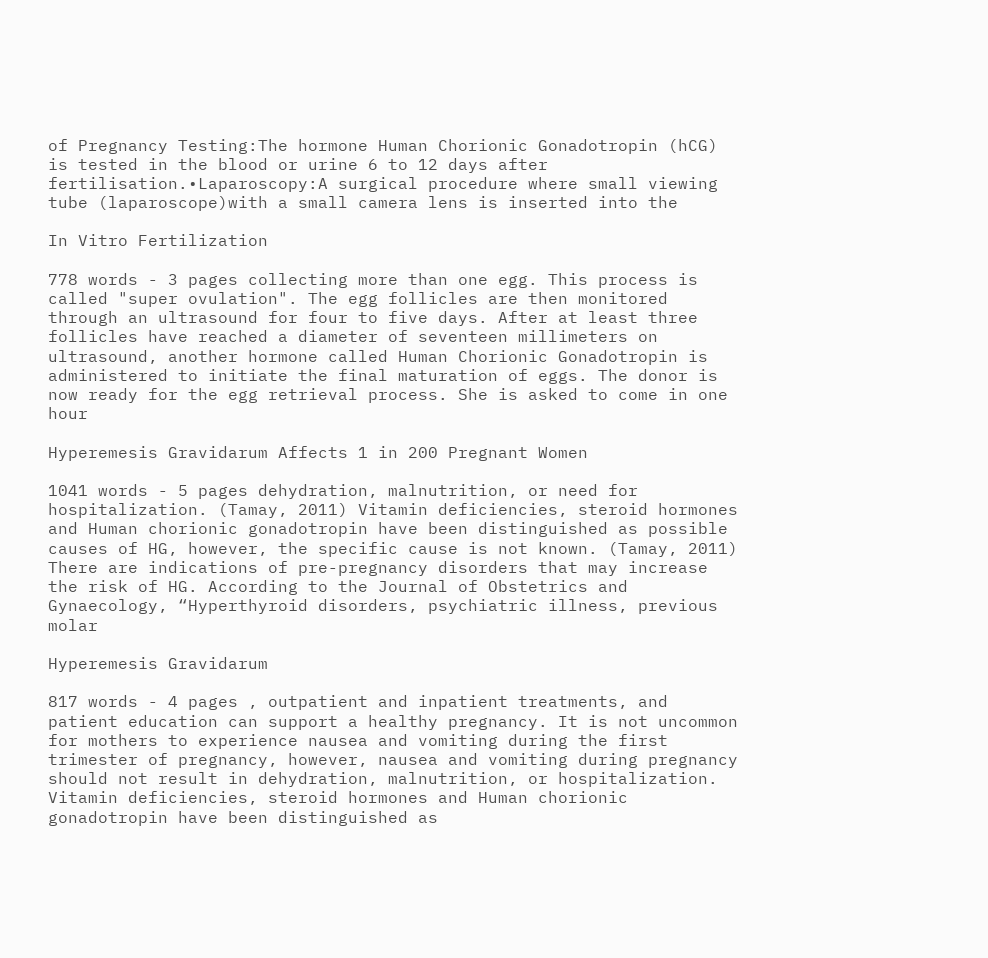of Pregnancy Testing:The hormone Human Chorionic Gonadotropin (hCG) is tested in the blood or urine 6 to 12 days after fertilisation.•Laparoscopy:A surgical procedure where small viewing tube (laparoscope)with a small camera lens is inserted into the

In Vitro Fertilization

778 words - 3 pages collecting more than one egg. This process is called "super ovulation". The egg follicles are then monitored through an ultrasound for four to five days. After at least three follicles have reached a diameter of seventeen millimeters on ultrasound, another hormone called Human Chorionic Gonadotropin is administered to initiate the final maturation of eggs. The donor is now ready for the egg retrieval process. She is asked to come in one hour

Hyperemesis Gravidarum Affects 1 in 200 Pregnant Women

1041 words - 5 pages dehydration, malnutrition, or need for hospitalization. (Tamay, 2011) Vitamin deficiencies, steroid hormones and Human chorionic gonadotropin have been distinguished as possible causes of HG, however, the specific cause is not known. (Tamay, 2011) There are indications of pre-pregnancy disorders that may increase the risk of HG. According to the Journal of Obstetrics and Gynaecology, “Hyperthyroid disorders, psychiatric illness, previous molar

Hyperemesis Gravidarum

817 words - 4 pages , outpatient and inpatient treatments, and patient education can support a healthy pregnancy. It is not uncommon for mothers to experience nausea and vomiting during the first trimester of pregnancy, however, nausea and vomiting during pregnancy should not result in dehydration, malnutrition, or hospitalization. Vitamin deficiencies, steroid hormones and Human chorionic gonadotropin have been distinguished as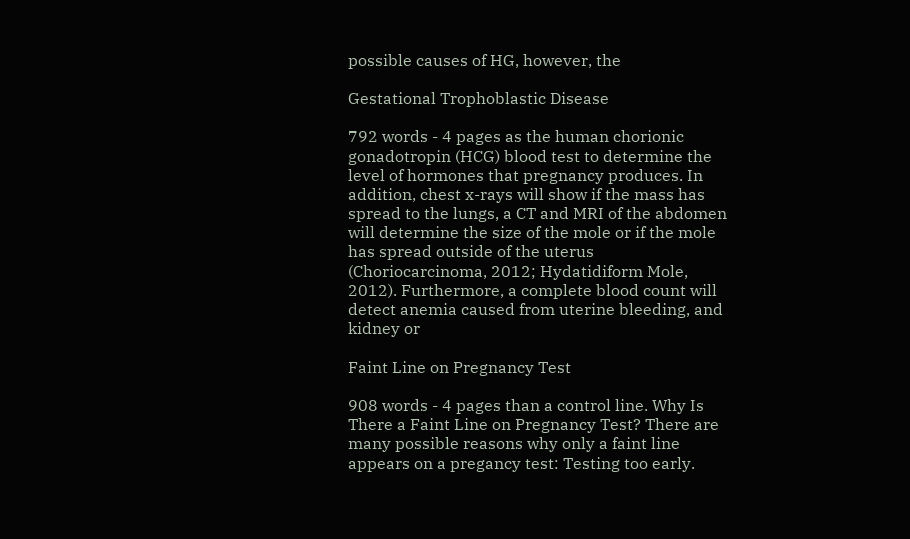possible causes of HG, however, the

Gestational Trophoblastic Disease

792 words - 4 pages as the human chorionic gonadotropin (HCG) blood test to determine the level of hormones that pregnancy produces. In addition, chest x-rays will show if the mass has spread to the lungs, a CT and MRI of the abdomen will determine the size of the mole or if the mole has spread outside of the uterus (Choriocarcinoma, 2012; Hydatidiform Mole, 2012). Furthermore, a complete blood count will detect anemia caused from uterine bleeding, and kidney or

Faint Line on Pregnancy Test

908 words - 4 pages than a control line. Why Is There a Faint Line on Pregnancy Test? There are many possible reasons why only a faint line appears on a pregancy test: Testing too early.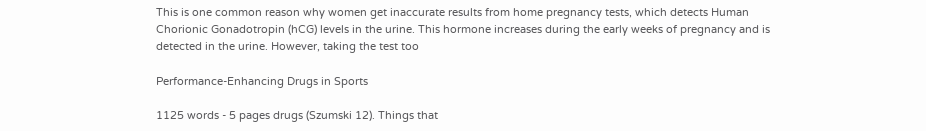This is one common reason why women get inaccurate results from home pregnancy tests, which detects Human Chorionic Gonadotropin (hCG) levels in the urine. This hormone increases during the early weeks of pregnancy and is detected in the urine. However, taking the test too

Performance-Enhancing Drugs in Sports

1125 words - 5 pages drugs (Szumski 12). Things that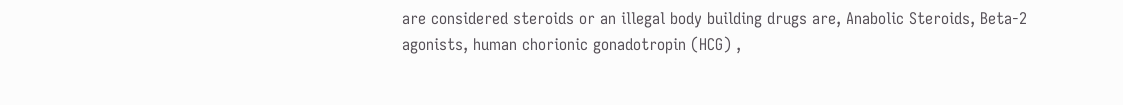are considered steroids or an illegal body building drugs are, Anabolic Steroids, Beta-2 agonists, human chorionic gonadotropin (HCG) ,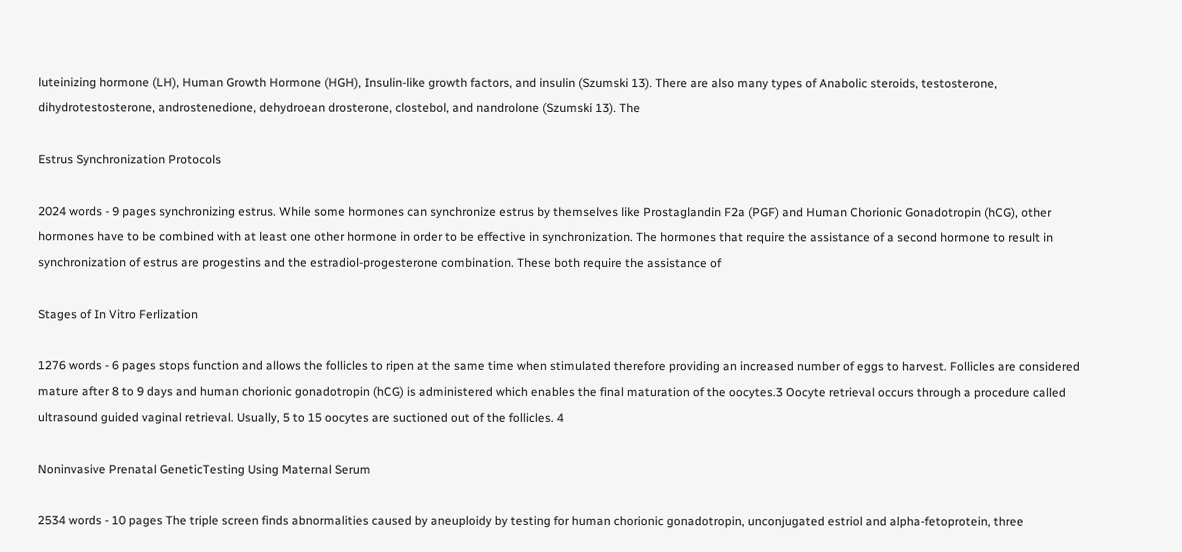luteinizing hormone (LH), Human Growth Hormone (HGH), Insulin-like growth factors, and insulin (Szumski 13). There are also many types of Anabolic steroids, testosterone, dihydrotestosterone, androstenedione, dehydroean drosterone, clostebol, and nandrolone (Szumski 13). The

Estrus Synchronization Protocols

2024 words - 9 pages synchronizing estrus. While some hormones can synchronize estrus by themselves like Prostaglandin F2a (PGF) and Human Chorionic Gonadotropin (hCG), other hormones have to be combined with at least one other hormone in order to be effective in synchronization. The hormones that require the assistance of a second hormone to result in synchronization of estrus are progestins and the estradiol-progesterone combination. These both require the assistance of

Stages of In Vitro Ferlization

1276 words - 6 pages stops function and allows the follicles to ripen at the same time when stimulated therefore providing an increased number of eggs to harvest. Follicles are considered mature after 8 to 9 days and human chorionic gonadotropin (hCG) is administered which enables the final maturation of the oocytes.3 Oocyte retrieval occurs through a procedure called ultrasound guided vaginal retrieval. Usually, 5 to 15 oocytes are suctioned out of the follicles. 4

Noninvasive Prenatal GeneticTesting Using Maternal Serum

2534 words - 10 pages The triple screen finds abnormalities caused by aneuploidy by testing for human chorionic gonadotropin, unconjugated estriol and alpha-fetoprotein, three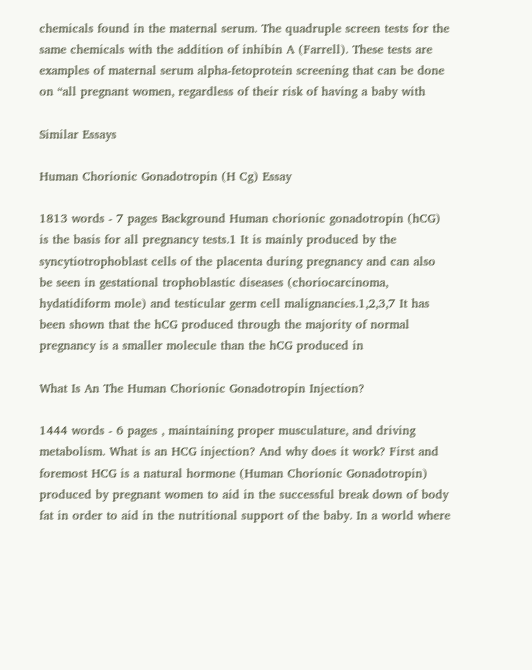chemicals found in the maternal serum. The quadruple screen tests for the same chemicals with the addition of inhibin A (Farrell). These tests are examples of maternal serum alpha-fetoprotein screening that can be done on “all pregnant women, regardless of their risk of having a baby with

Similar Essays

Human Chorionic Gonadotropin (H Cg) Essay

1813 words - 7 pages Background Human chorionic gonadotropin (hCG) is the basis for all pregnancy tests.1 It is mainly produced by the syncytiotrophoblast cells of the placenta during pregnancy and can also be seen in gestational trophoblastic diseases (choriocarcinoma, hydatidiform mole) and testicular germ cell malignancies.1,2,3,7 It has been shown that the hCG produced through the majority of normal pregnancy is a smaller molecule than the hCG produced in

What Is An The Human Chorionic Gonadotropin Injection?

1444 words - 6 pages , maintaining proper musculature, and driving metabolism. What is an HCG injection? And why does it work? First and foremost HCG is a natural hormone (Human Chorionic Gonadotropin) produced by pregnant women to aid in the successful break down of body fat in order to aid in the nutritional support of the baby. In a world where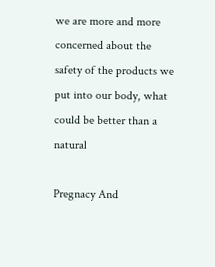we are more and more concerned about the safety of the products we put into our body, what could be better than a natural

Pregnacy And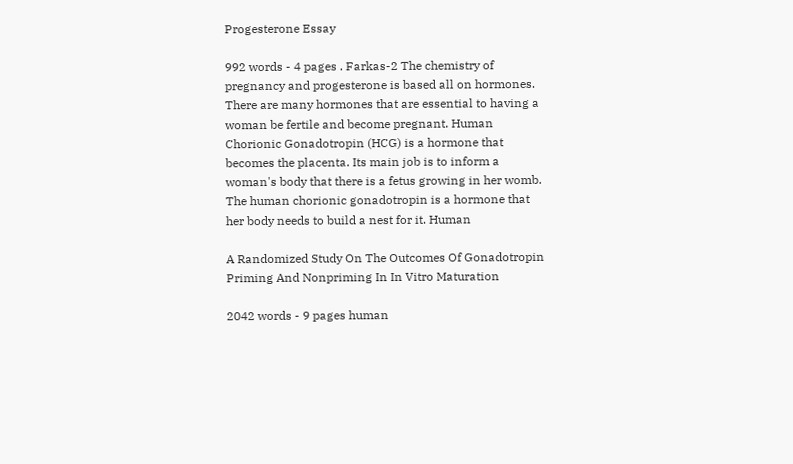Progesterone Essay

992 words - 4 pages . Farkas-2 The chemistry of pregnancy and progesterone is based all on hormones. There are many hormones that are essential to having a woman be fertile and become pregnant. Human Chorionic Gonadotropin (HCG) is a hormone that becomes the placenta. Its main job is to inform a woman's body that there is a fetus growing in her womb. The human chorionic gonadotropin is a hormone that her body needs to build a nest for it. Human

A Randomized Study On The Outcomes Of Gonadotropin Priming And Nonpriming In In Vitro Maturation

2042 words - 9 pages human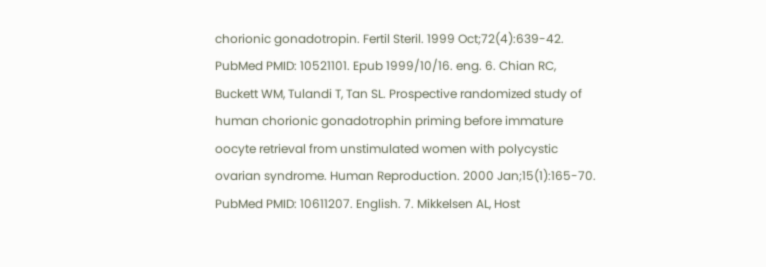chorionic gonadotropin. Fertil Steril. 1999 Oct;72(4):639-42. PubMed PMID: 10521101. Epub 1999/10/16. eng. 6. Chian RC, Buckett WM, Tulandi T, Tan SL. Prospective randomized study of human chorionic gonadotrophin priming before immature oocyte retrieval from unstimulated women with polycystic ovarian syndrome. Human Reproduction. 2000 Jan;15(1):165-70. PubMed PMID: 10611207. English. 7. Mikkelsen AL, Host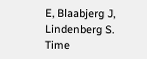E, Blaabjerg J, Lindenberg S. Time